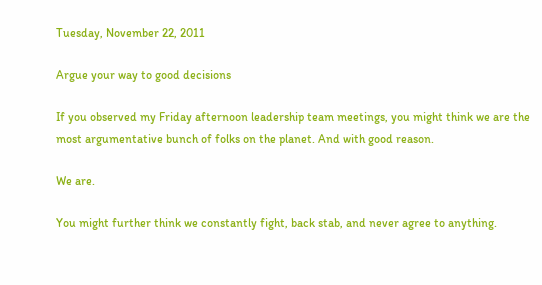Tuesday, November 22, 2011

Argue your way to good decisions

If you observed my Friday afternoon leadership team meetings, you might think we are the most argumentative bunch of folks on the planet. And with good reason.

We are.

You might further think we constantly fight, back stab, and never agree to anything.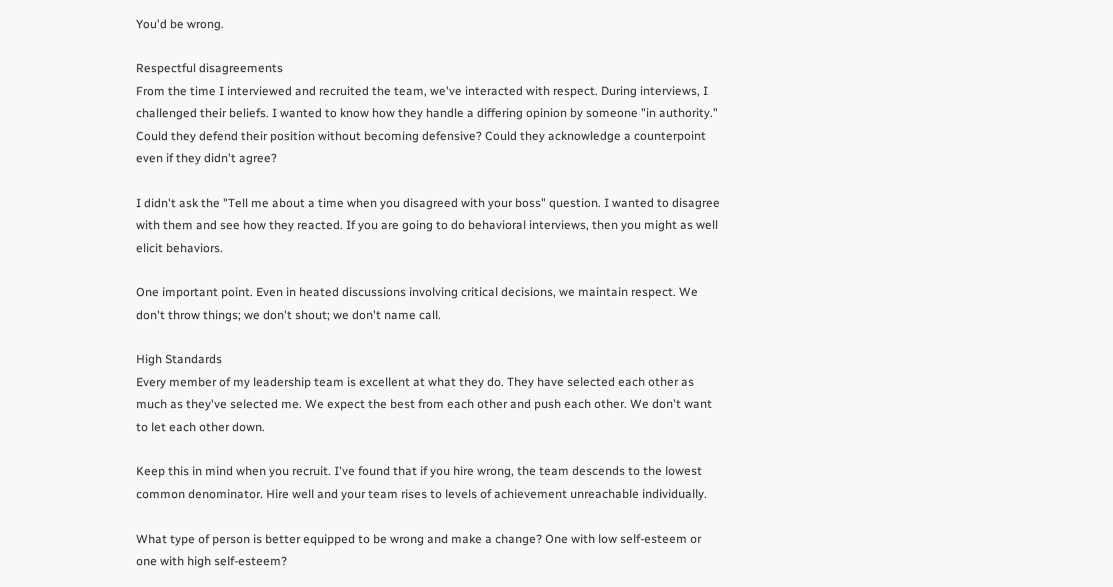You'd be wrong.

Respectful disagreements
From the time I interviewed and recruited the team, we've interacted with respect. During interviews, I challenged their beliefs. I wanted to know how they handle a differing opinion by someone "in authority." Could they defend their position without becoming defensive? Could they acknowledge a counterpoint even if they didn't agree?

I didn't ask the "Tell me about a time when you disagreed with your boss" question. I wanted to disagree with them and see how they reacted. If you are going to do behavioral interviews, then you might as well elicit behaviors.

One important point. Even in heated discussions involving critical decisions, we maintain respect. We don't throw things; we don't shout; we don't name call.

High Standards
Every member of my leadership team is excellent at what they do. They have selected each other as much as they've selected me. We expect the best from each other and push each other. We don't want to let each other down.

Keep this in mind when you recruit. I've found that if you hire wrong, the team descends to the lowest common denominator. Hire well and your team rises to levels of achievement unreachable individually.

What type of person is better equipped to be wrong and make a change? One with low self-esteem or one with high self-esteem?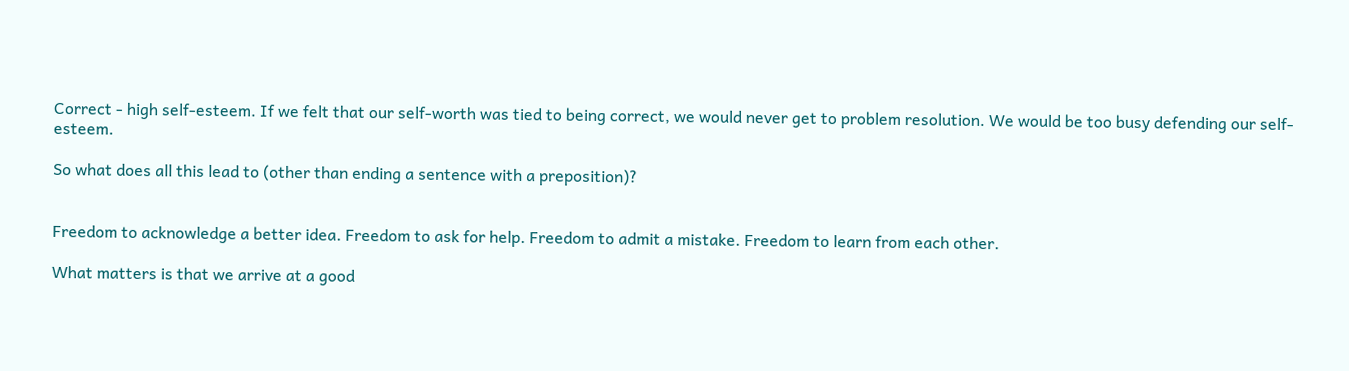Correct - high self-esteem. If we felt that our self-worth was tied to being correct, we would never get to problem resolution. We would be too busy defending our self-esteem.

So what does all this lead to (other than ending a sentence with a preposition)?


Freedom to acknowledge a better idea. Freedom to ask for help. Freedom to admit a mistake. Freedom to learn from each other.

What matters is that we arrive at a good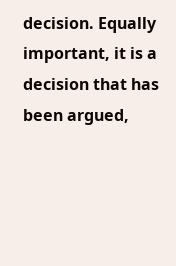decision. Equally important, it is a decision that has been argued,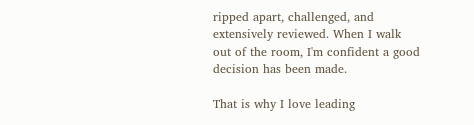ripped apart, challenged, and extensively reviewed. When I walk out of the room, I'm confident a good decision has been made.

That is why I love leading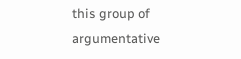this group of argumentative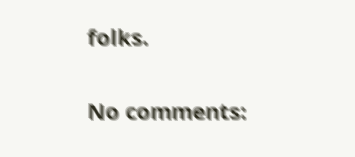folks.

No comments: